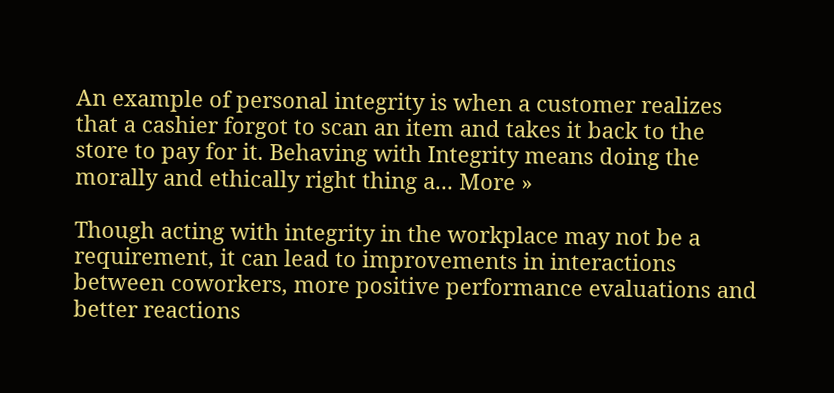An example of personal integrity is when a customer realizes that a cashier forgot to scan an item and takes it back to the store to pay for it. Behaving with Integrity means doing the morally and ethically right thing a... More »

Though acting with integrity in the workplace may not be a requirement, it can lead to improvements in interactions between coworkers, more positive performance evaluations and better reactions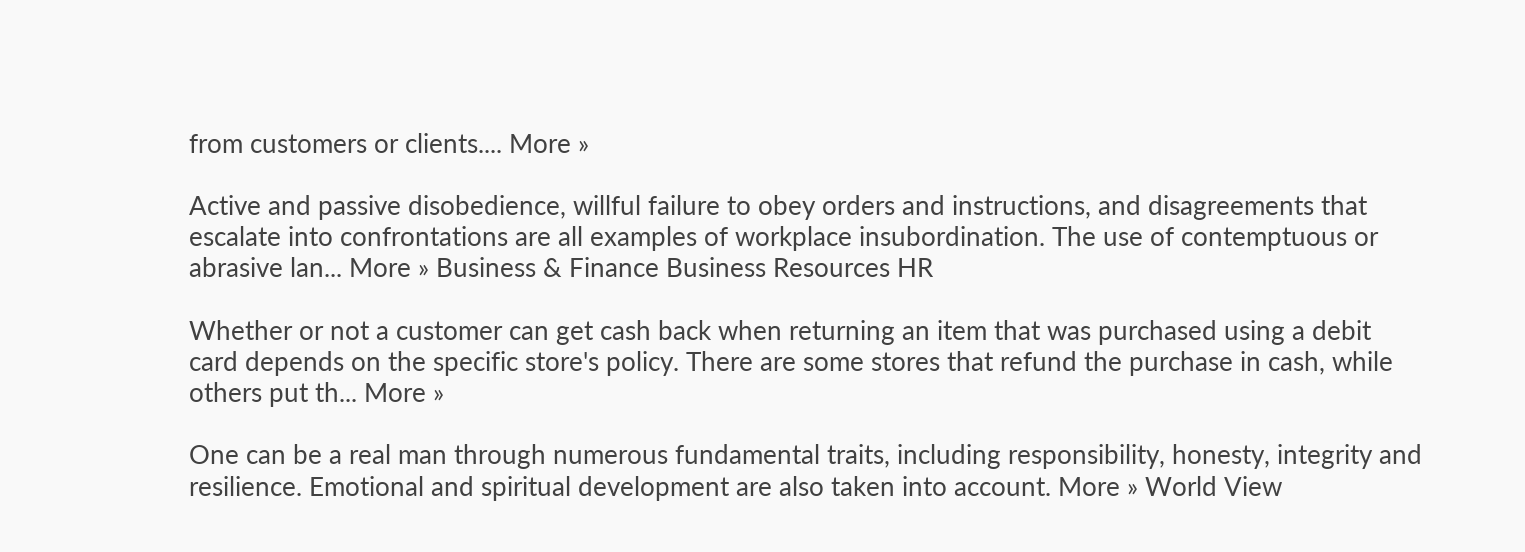from customers or clients.... More »

Active and passive disobedience, willful failure to obey orders and instructions, and disagreements that escalate into confrontations are all examples of workplace insubordination. The use of contemptuous or abrasive lan... More » Business & Finance Business Resources HR

Whether or not a customer can get cash back when returning an item that was purchased using a debit card depends on the specific store's policy. There are some stores that refund the purchase in cash, while others put th... More »

One can be a real man through numerous fundamental traits, including responsibility, honesty, integrity and resilience. Emotional and spiritual development are also taken into account. More » World View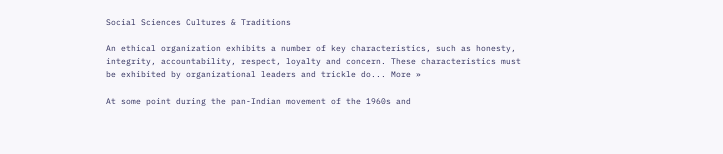Social Sciences Cultures & Traditions

An ethical organization exhibits a number of key characteristics, such as honesty, integrity, accountability, respect, loyalty and concern. These characteristics must be exhibited by organizational leaders and trickle do... More »

At some point during the pan-Indian movement of the 1960s and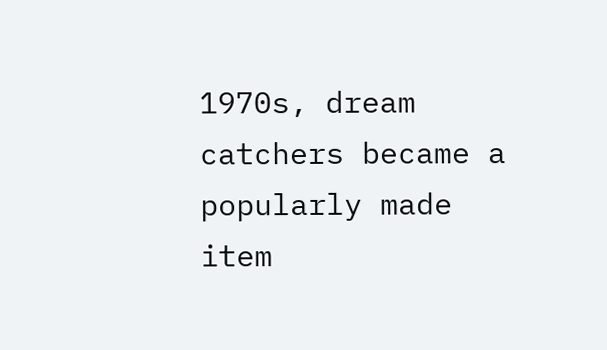1970s, dream catchers became a popularly made item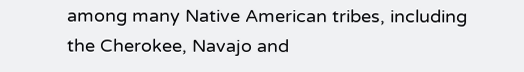among many Native American tribes, including the Cherokee, Navajo and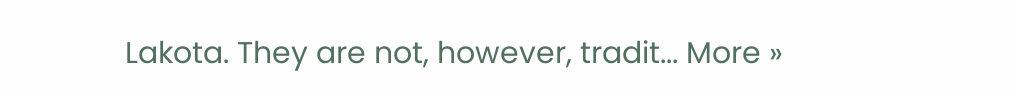Lakota. They are not, however, tradit... More »